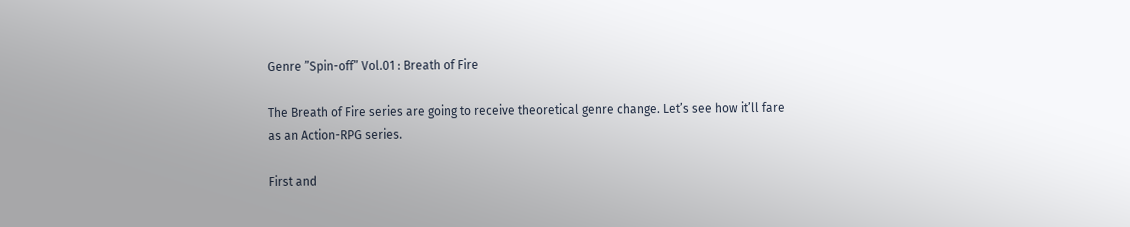Genre ”Spin-off” Vol.01 : Breath of Fire

The Breath of Fire series are going to receive theoretical genre change. Let’s see how it’ll fare as an Action-RPG series.

First and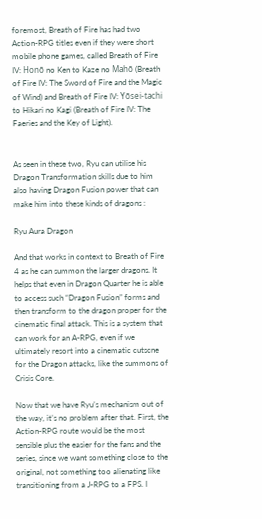foremost, Breath of Fire has had two Action-RPG titles even if they were short mobile phone games, called Breath of Fire IV: Honō no Ken to Kaze no Mahō (Breath of Fire IV: The Sword of Fire and the Magic of Wind) and Breath of Fire IV: Yōsei-tachi to Hikari no Kagi (Breath of Fire IV: The Faeries and the Key of Light).


As seen in these two, Ryu can utilise his Dragon Transformation skills due to him also having Dragon Fusion power that can make him into these kinds of dragons :

Ryu Aura Dragon

And that works in context to Breath of Fire 4 as he can summon the larger dragons. It helps that even in Dragon Quarter he is able to access such “Dragon Fusion” forms and then transform to the dragon proper for the cinematic final attack. This is a system that can work for an A-RPG, even if we ultimately resort into a cinematic cutscne for the Dragon attacks, like the summons of Crisis Core.

Now that we have Ryu’s mechanism out of the way, it’s no problem after that. First, the Action-RPG route would be the most sensible plus the easier for the fans and the series, since we want something close to the original, not something too alienating like transitioning from a J-RPG to a FPS. I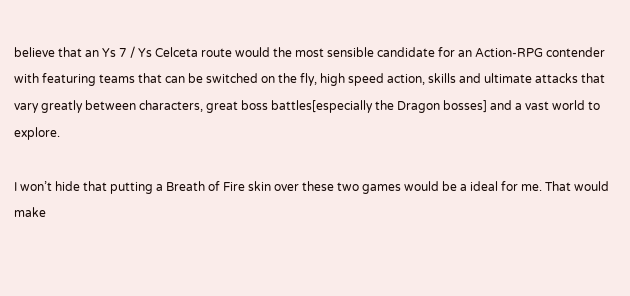believe that an Ys 7 / Ys Celceta route would the most sensible candidate for an Action-RPG contender with featuring teams that can be switched on the fly, high speed action, skills and ultimate attacks that vary greatly between characters, great boss battles[especially the Dragon bosses] and a vast world to explore.

I won’t hide that putting a Breath of Fire skin over these two games would be a ideal for me. That would make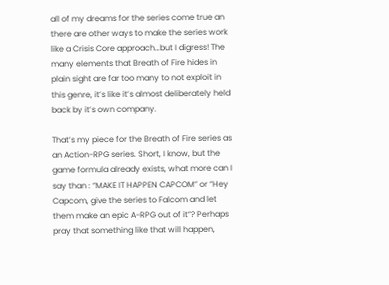all of my dreams for the series come true an there are other ways to make the series work like a Crisis Core approach…but I digress! The many elements that Breath of Fire hides in plain sight are far too many to not exploit in this genre, it’s like it’s almost deliberately held back by it’s own company.

That’s my piece for the Breath of Fire series as an Action-RPG series. Short, I know, but the game formula already exists, what more can I say than : “MAKE IT HAPPEN CAPCOM” or “Hey Capcom, give the series to Falcom and let them make an epic A-RPG out of it”? Perhaps pray that something like that will happen,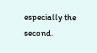especially the second.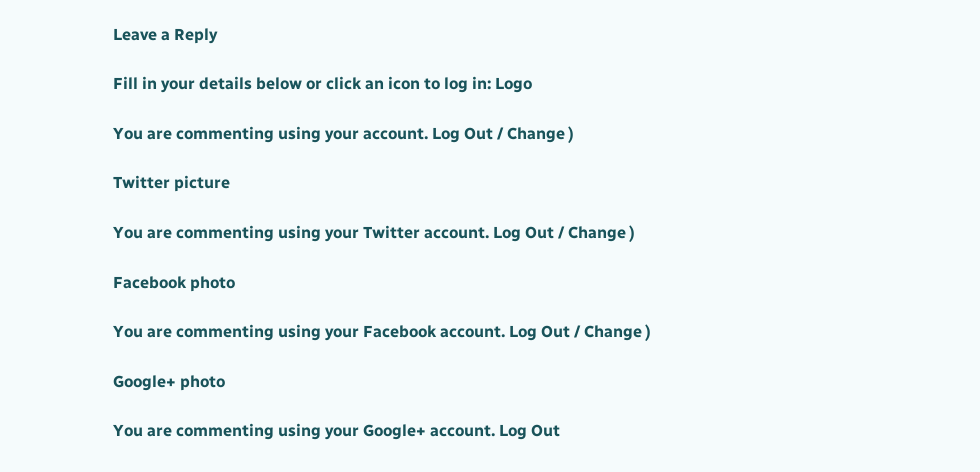Leave a Reply

Fill in your details below or click an icon to log in: Logo

You are commenting using your account. Log Out / Change )

Twitter picture

You are commenting using your Twitter account. Log Out / Change )

Facebook photo

You are commenting using your Facebook account. Log Out / Change )

Google+ photo

You are commenting using your Google+ account. Log Out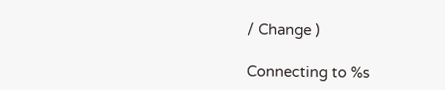/ Change )

Connecting to %s